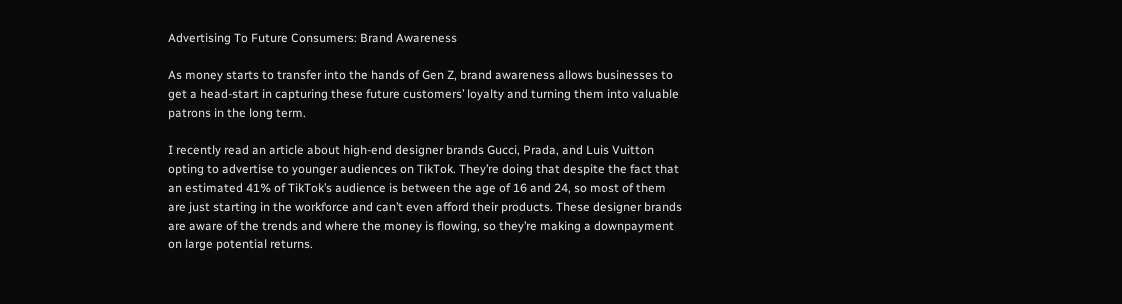Advertising To Future Consumers: Brand Awareness

As money starts to transfer into the hands of Gen Z, brand awareness allows businesses to get a head-start in capturing these future customers’ loyalty and turning them into valuable patrons in the long term.

I recently read an article about high-end designer brands Gucci, Prada, and Luis Vuitton opting to advertise to younger audiences on TikTok. They’re doing that despite the fact that an estimated 41% of TikTok’s audience is between the age of 16 and 24, so most of them are just starting in the workforce and can’t even afford their products. These designer brands are aware of the trends and where the money is flowing, so they’re making a downpayment on large potential returns.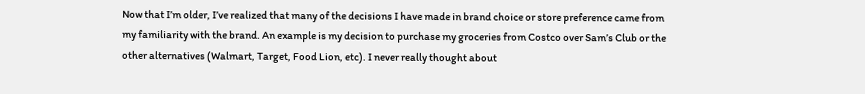Now that I’m older, I’ve realized that many of the decisions I have made in brand choice or store preference came from my familiarity with the brand. An example is my decision to purchase my groceries from Costco over Sam’s Club or the other alternatives (Walmart, Target, Food Lion, etc). I never really thought about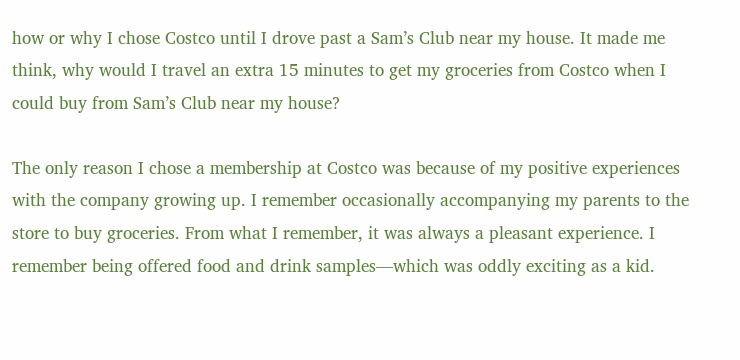how or why I chose Costco until I drove past a Sam’s Club near my house. It made me think, why would I travel an extra 15 minutes to get my groceries from Costco when I could buy from Sam’s Club near my house?

The only reason I chose a membership at Costco was because of my positive experiences with the company growing up. I remember occasionally accompanying my parents to the store to buy groceries. From what I remember, it was always a pleasant experience. I remember being offered food and drink samples—which was oddly exciting as a kid.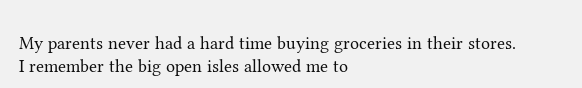My parents never had a hard time buying groceries in their stores. I remember the big open isles allowed me to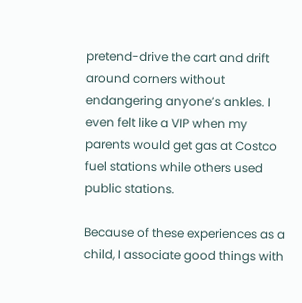pretend-drive the cart and drift around corners without endangering anyone’s ankles. I even felt like a VIP when my parents would get gas at Costco fuel stations while others used public stations.

Because of these experiences as a child, I associate good things with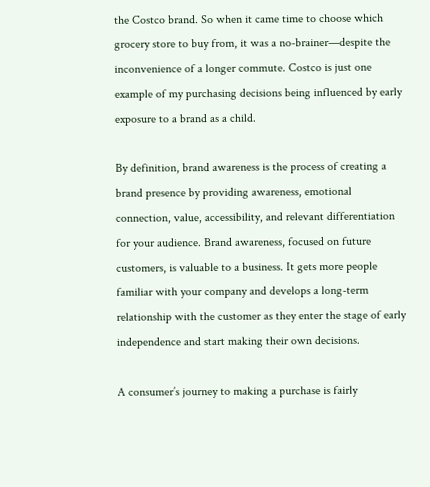the Costco brand. So when it came time to choose which grocery store to buy from, it was a no-brainer—despite the inconvenience of a longer commute. Costco is just one example of my purchasing decisions being influenced by early exposure to a brand as a child.

By definition, brand awareness is the process of creating a brand presence by providing awareness, emotional connection, value, accessibility, and relevant differentiation for your audience. Brand awareness, focused on future customers, is valuable to a business. It gets more people familiar with your company and develops a long-term relationship with the customer as they enter the stage of early independence and start making their own decisions.

A consumer’s journey to making a purchase is fairly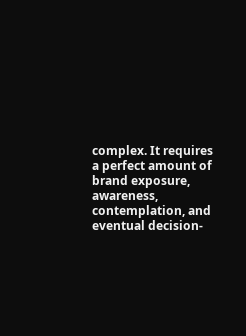complex. It requires a perfect amount of brand exposure, awareness, contemplation, and eventual decision-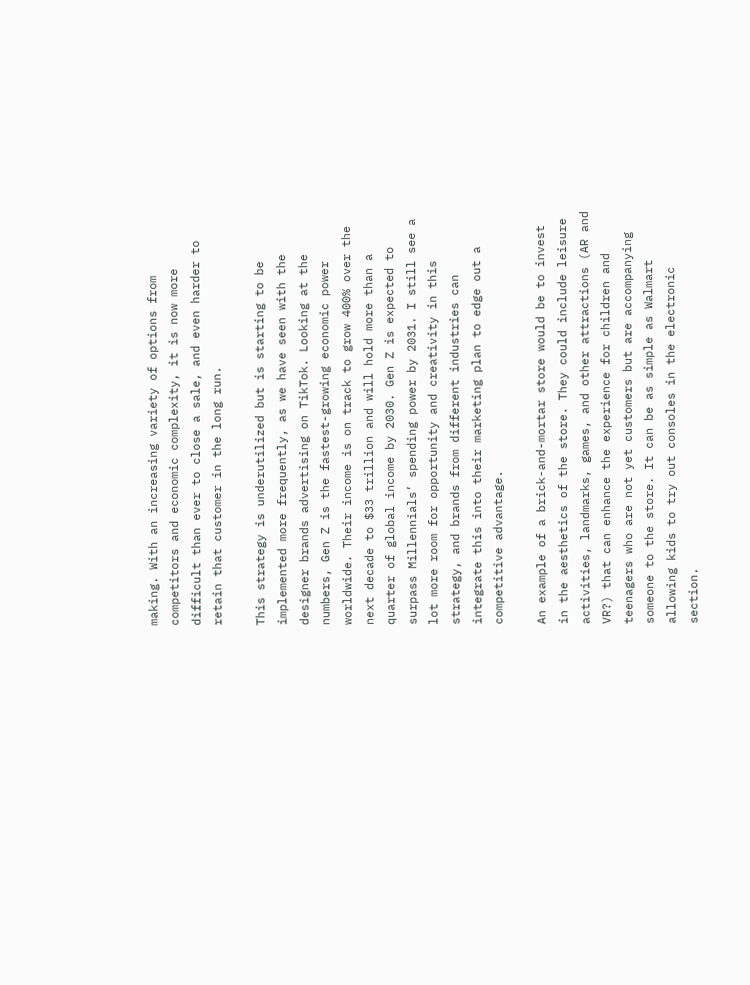making. With an increasing variety of options from competitors and economic complexity, it is now more difficult than ever to close a sale, and even harder to retain that customer in the long run.

This strategy is underutilized but is starting to be implemented more frequently, as we have seen with the designer brands advertising on TikTok. Looking at the numbers, Gen Z is the fastest-growing economic power worldwide. Their income is on track to grow 400% over the next decade to $33 trillion and will hold more than a quarter of global income by 2030. Gen Z is expected to surpass Millennials’ spending power by 2031. I still see a lot more room for opportunity and creativity in this strategy, and brands from different industries can integrate this into their marketing plan to edge out a competitive advantage.

An example of a brick-and-mortar store would be to invest in the aesthetics of the store. They could include leisure activities, landmarks, games, and other attractions (AR and VR?) that can enhance the experience for children and teenagers who are not yet customers but are accompanying someone to the store. It can be as simple as Walmart allowing kids to try out consoles in the electronic section.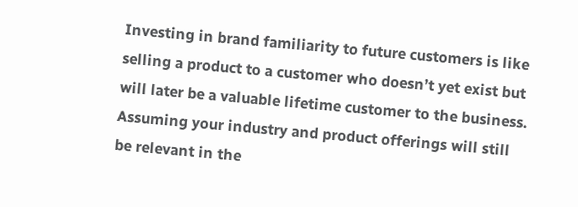Investing in brand familiarity to future customers is like selling a product to a customer who doesn’t yet exist but will later be a valuable lifetime customer to the business. Assuming your industry and product offerings will still be relevant in the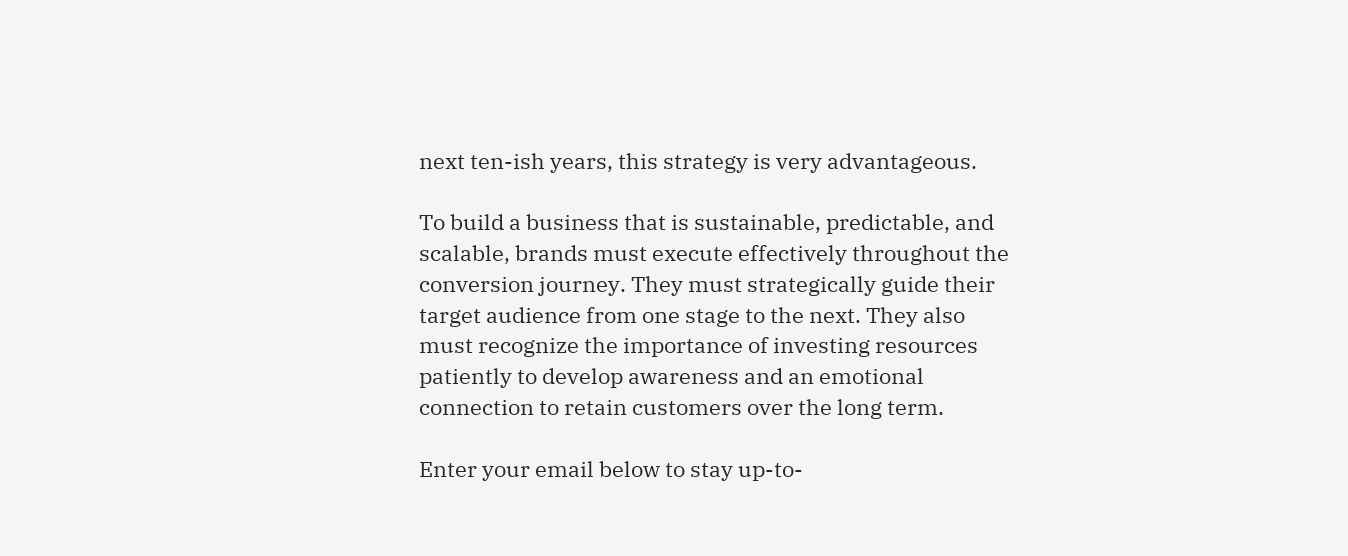next ten-ish years, this strategy is very advantageous.

To build a business that is sustainable, predictable, and scalable, brands must execute effectively throughout the conversion journey. They must strategically guide their target audience from one stage to the next. They also must recognize the importance of investing resources patiently to develop awareness and an emotional connection to retain customers over the long term.

Enter your email below to stay up-to-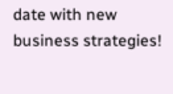date with new business strategies!